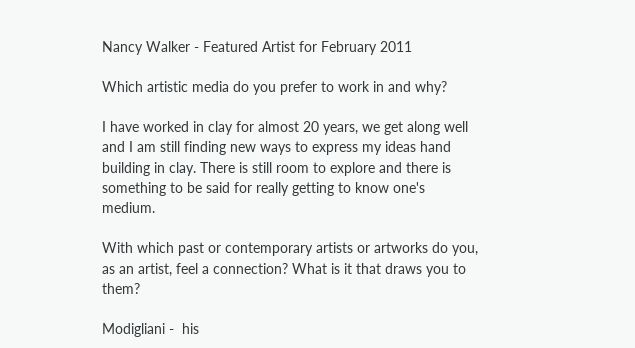Nancy Walker - Featured Artist for February 2011

Which artistic media do you prefer to work in and why?

I have worked in clay for almost 20 years, we get along well and I am still finding new ways to express my ideas hand building in clay. There is still room to explore and there is something to be said for really getting to know one's medium.

With which past or contemporary artists or artworks do you, as an artist, feel a connection? What is it that draws you to them?

Modigliani -  his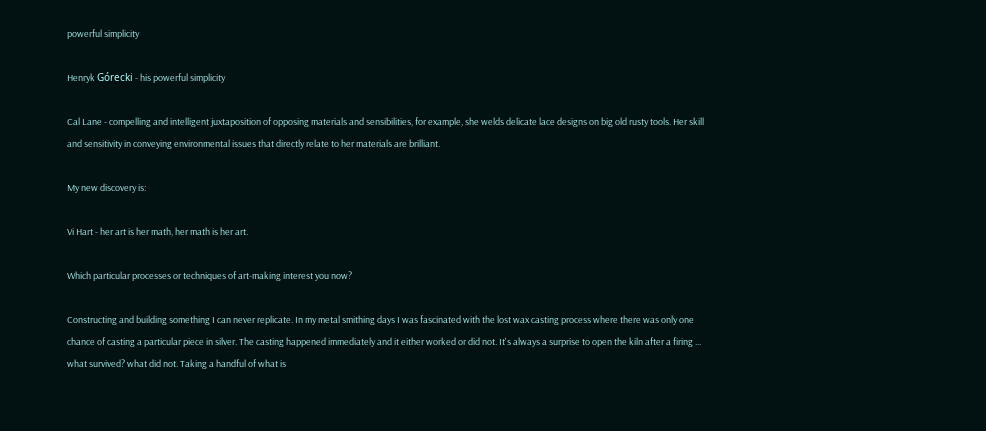powerful simplicity

Henryk Górecki - his powerful simplicity

Cal Lane - compelling and intelligent juxtaposition of opposing materials and sensibilities, for example, she welds delicate lace designs on big old rusty tools. Her skill and sensitivity in conveying environmental issues that directly relate to her materials are brilliant.

My new discovery is:

Vi Hart - her art is her math, her math is her art.

Which particular processes or techniques of art-making interest you now?

Constructing and building something I can never replicate. In my metal smithing days I was fascinated with the lost wax casting process where there was only one chance of casting a particular piece in silver. The casting happened immediately and it either worked or did not. It's always a surprise to open the kiln after a firing ... what survived? what did not. Taking a handful of what is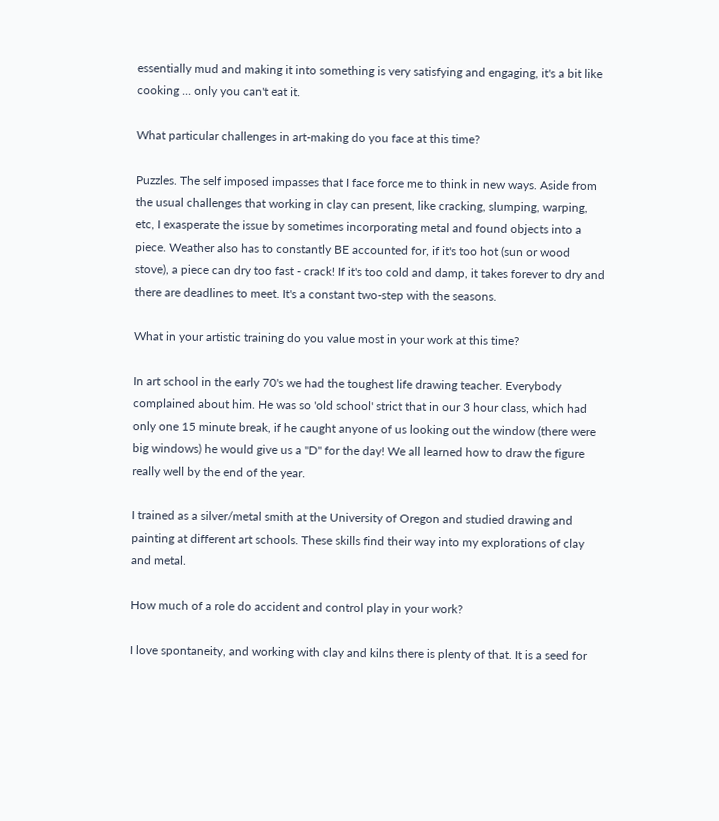essentially mud and making it into something is very satisfying and engaging, it's a bit like cooking ... only you can't eat it.

What particular challenges in art-making do you face at this time?

Puzzles. The self imposed impasses that I face force me to think in new ways. Aside from the usual challenges that working in clay can present, like cracking, slumping, warping, etc, I exasperate the issue by sometimes incorporating metal and found objects into a piece. Weather also has to constantly BE accounted for, if it's too hot (sun or wood stove), a piece can dry too fast - crack! If it's too cold and damp, it takes forever to dry and there are deadlines to meet. It's a constant two-step with the seasons.

What in your artistic training do you value most in your work at this time?

In art school in the early 70's we had the toughest life drawing teacher. Everybody complained about him. He was so 'old school' strict that in our 3 hour class, which had only one 15 minute break, if he caught anyone of us looking out the window (there were big windows) he would give us a "D" for the day! We all learned how to draw the figure really well by the end of the year.

I trained as a silver/metal smith at the University of Oregon and studied drawing and painting at different art schools. These skills find their way into my explorations of clay and metal.

How much of a role do accident and control play in your work?

I love spontaneity, and working with clay and kilns there is plenty of that. It is a seed for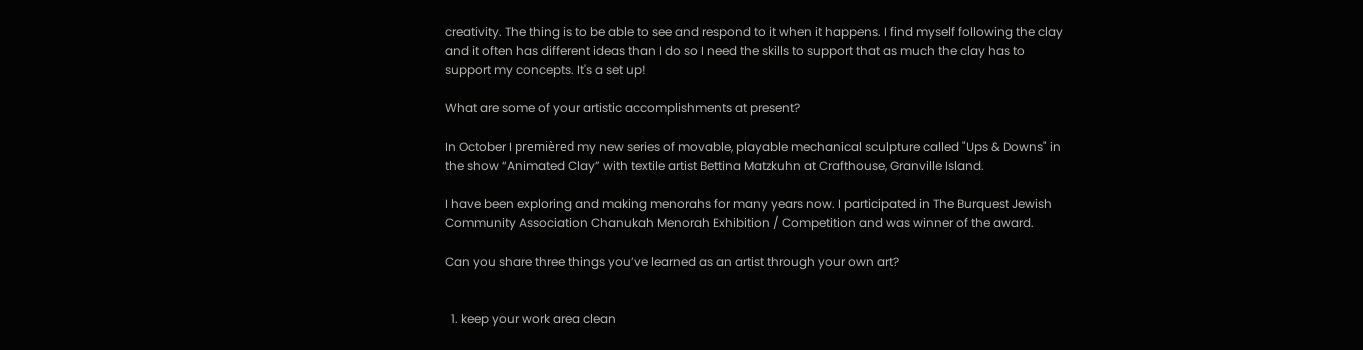creativity. The thing is to be able to see and respond to it when it happens. I find myself following the clay and it often has different ideas than I do so I need the skills to support that as much the clay has to support my concepts. It's a set up!

What are some of your artistic accomplishments at present?

In October I premièred my new series of movable, playable mechanical sculpture called "Ups & Downs" in the show “Animated Clay” with textile artist Bettina Matzkuhn at Crafthouse, Granville Island.

I have been exploring and making menorahs for many years now. I participated in The Burquest Jewish Community Association Chanukah Menorah Exhibition / Competition and was winner of the award.

Can you share three things you’ve learned as an artist through your own art?


  1. keep your work area clean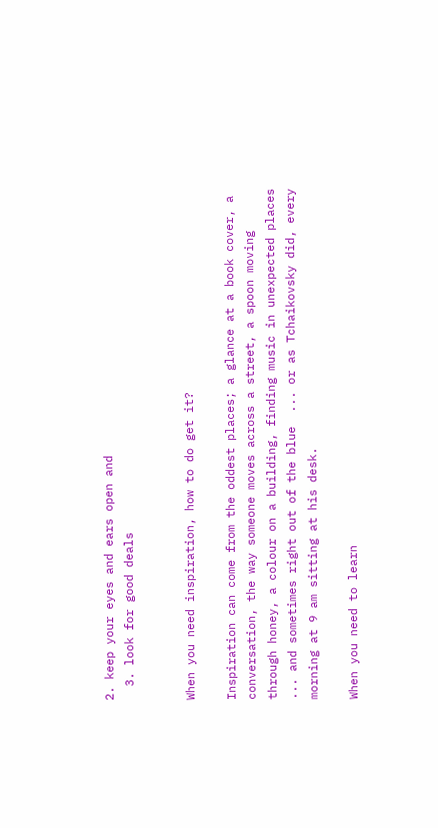2. keep your eyes and ears open and
  3. look for good deals


When you need inspiration, how to do get it?

Inspiration can come from the oddest places; a glance at a book cover, a conversation, the way someone moves across a street, a spoon moving through honey, a colour on a building, finding music in unexpected places ... and sometimes right out of the blue  ... or as Tchaikovsky did, every morning at 9 am sitting at his desk.

When you need to learn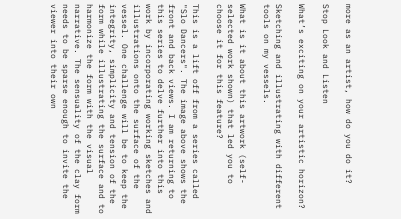more as an artist, how do you do it?

Stop Look and Listen

What’s exciting on your artistic horizon?

Sketching and illustrating with different tools on my vessels.

What is it about this artwork (self-selected work shown) that led you to choose it for this feature?

This is a lift off from a series called "Slo Dancers". The image above shows the front and back views. I am returning to this series to delve further into this work by incorporating working sketches and illustrations onto the surface of the vessel. One challenge will be to keep the integrity, simplicity and tension of the form while illustrating the surface and to harmonize the form with the visual narrative. The sensuality of the clay form needs to be sparse enough to invite the viewer into their own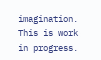imagination. This is work in progress.